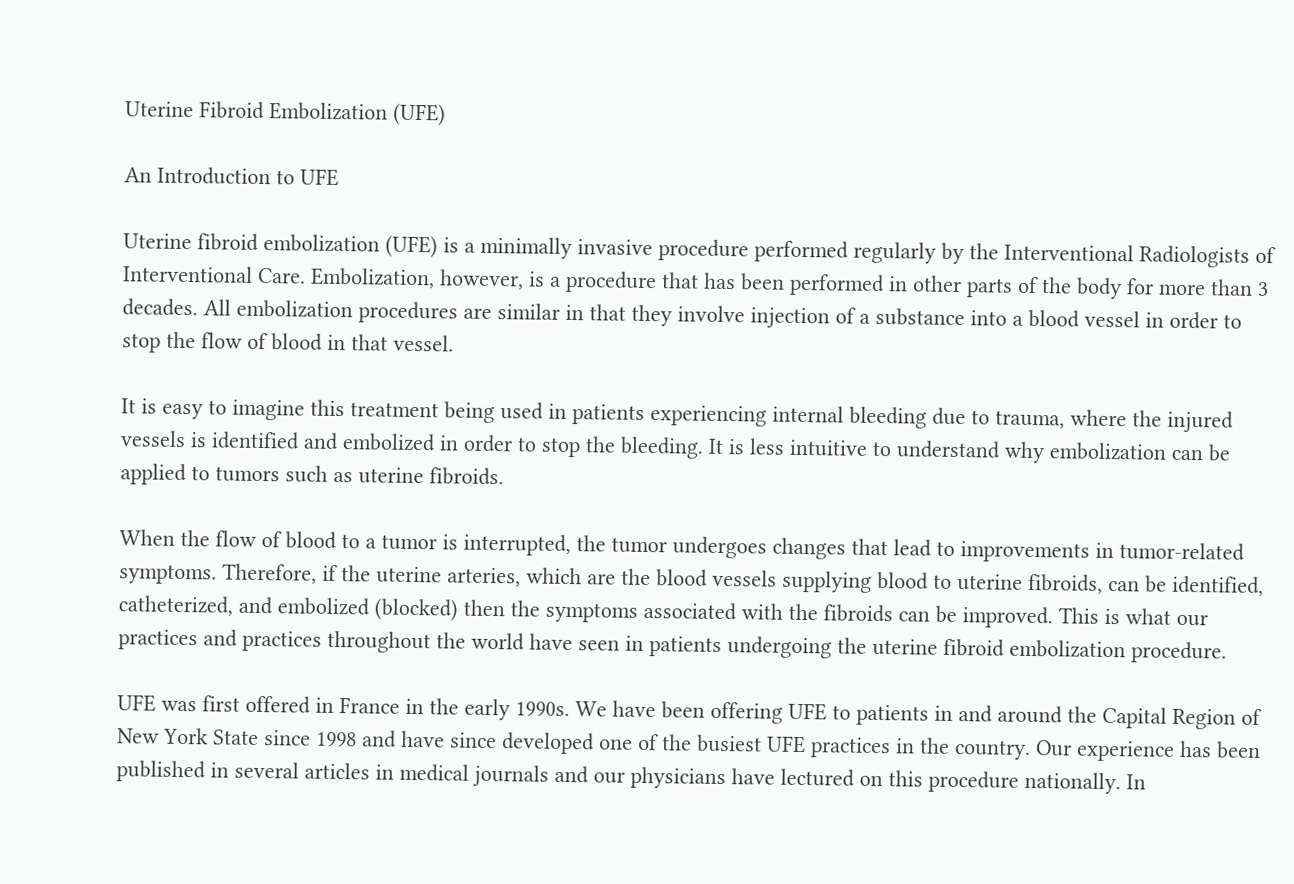Uterine Fibroid Embolization (UFE)

An Introduction to UFE

Uterine fibroid embolization (UFE) is a minimally invasive procedure performed regularly by the Interventional Radiologists of Interventional Care. Embolization, however, is a procedure that has been performed in other parts of the body for more than 3 decades. All embolization procedures are similar in that they involve injection of a substance into a blood vessel in order to stop the flow of blood in that vessel.

It is easy to imagine this treatment being used in patients experiencing internal bleeding due to trauma, where the injured vessels is identified and embolized in order to stop the bleeding. It is less intuitive to understand why embolization can be applied to tumors such as uterine fibroids.

When the flow of blood to a tumor is interrupted, the tumor undergoes changes that lead to improvements in tumor-related symptoms. Therefore, if the uterine arteries, which are the blood vessels supplying blood to uterine fibroids, can be identified, catheterized, and embolized (blocked) then the symptoms associated with the fibroids can be improved. This is what our practices and practices throughout the world have seen in patients undergoing the uterine fibroid embolization procedure.

UFE was first offered in France in the early 1990s. We have been offering UFE to patients in and around the Capital Region of New York State since 1998 and have since developed one of the busiest UFE practices in the country. Our experience has been published in several articles in medical journals and our physicians have lectured on this procedure nationally. In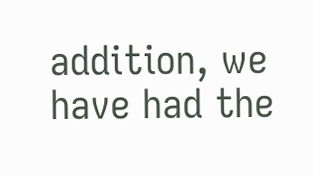addition, we have had the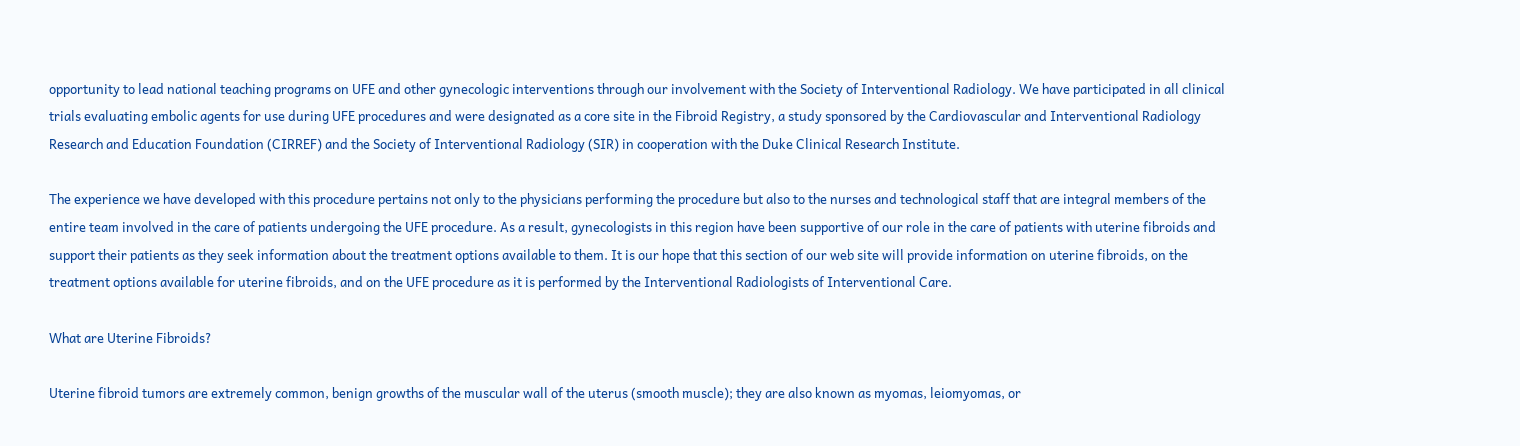opportunity to lead national teaching programs on UFE and other gynecologic interventions through our involvement with the Society of Interventional Radiology. We have participated in all clinical trials evaluating embolic agents for use during UFE procedures and were designated as a core site in the Fibroid Registry, a study sponsored by the Cardiovascular and Interventional Radiology Research and Education Foundation (CIRREF) and the Society of Interventional Radiology (SIR) in cooperation with the Duke Clinical Research Institute.

The experience we have developed with this procedure pertains not only to the physicians performing the procedure but also to the nurses and technological staff that are integral members of the entire team involved in the care of patients undergoing the UFE procedure. As a result, gynecologists in this region have been supportive of our role in the care of patients with uterine fibroids and support their patients as they seek information about the treatment options available to them. It is our hope that this section of our web site will provide information on uterine fibroids, on the treatment options available for uterine fibroids, and on the UFE procedure as it is performed by the Interventional Radiologists of Interventional Care.

What are Uterine Fibroids?

Uterine fibroid tumors are extremely common, benign growths of the muscular wall of the uterus (smooth muscle); they are also known as myomas, leiomyomas, or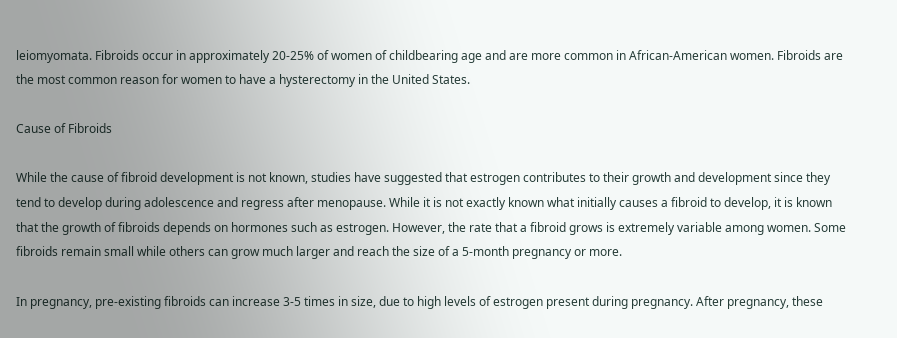leiomyomata. Fibroids occur in approximately 20-25% of women of childbearing age and are more common in African-American women. Fibroids are the most common reason for women to have a hysterectomy in the United States.

Cause of Fibroids

While the cause of fibroid development is not known, studies have suggested that estrogen contributes to their growth and development since they tend to develop during adolescence and regress after menopause. While it is not exactly known what initially causes a fibroid to develop, it is known that the growth of fibroids depends on hormones such as estrogen. However, the rate that a fibroid grows is extremely variable among women. Some fibroids remain small while others can grow much larger and reach the size of a 5-month pregnancy or more.

In pregnancy, pre-existing fibroids can increase 3-5 times in size, due to high levels of estrogen present during pregnancy. After pregnancy, these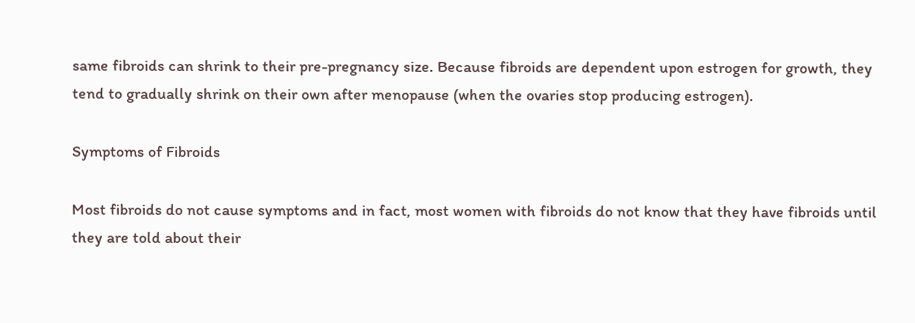same fibroids can shrink to their pre-pregnancy size. Because fibroids are dependent upon estrogen for growth, they tend to gradually shrink on their own after menopause (when the ovaries stop producing estrogen).

Symptoms of Fibroids

Most fibroids do not cause symptoms and in fact, most women with fibroids do not know that they have fibroids until they are told about their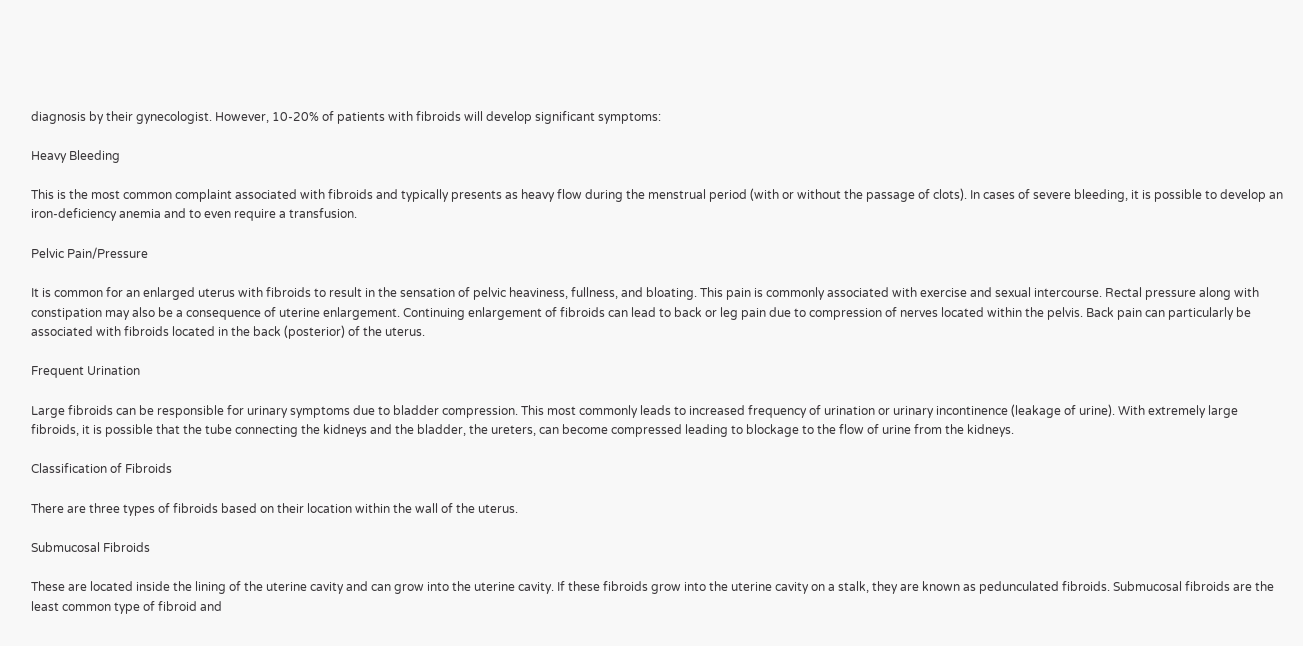diagnosis by their gynecologist. However, 10-20% of patients with fibroids will develop significant symptoms:

Heavy Bleeding

This is the most common complaint associated with fibroids and typically presents as heavy flow during the menstrual period (with or without the passage of clots). In cases of severe bleeding, it is possible to develop an iron-deficiency anemia and to even require a transfusion.

Pelvic Pain/Pressure

It is common for an enlarged uterus with fibroids to result in the sensation of pelvic heaviness, fullness, and bloating. This pain is commonly associated with exercise and sexual intercourse. Rectal pressure along with constipation may also be a consequence of uterine enlargement. Continuing enlargement of fibroids can lead to back or leg pain due to compression of nerves located within the pelvis. Back pain can particularly be associated with fibroids located in the back (posterior) of the uterus.

Frequent Urination

Large fibroids can be responsible for urinary symptoms due to bladder compression. This most commonly leads to increased frequency of urination or urinary incontinence (leakage of urine). With extremely large fibroids, it is possible that the tube connecting the kidneys and the bladder, the ureters, can become compressed leading to blockage to the flow of urine from the kidneys.

Classification of Fibroids

There are three types of fibroids based on their location within the wall of the uterus.

Submucosal Fibroids

These are located inside the lining of the uterine cavity and can grow into the uterine cavity. If these fibroids grow into the uterine cavity on a stalk, they are known as pedunculated fibroids. Submucosal fibroids are the least common type of fibroid and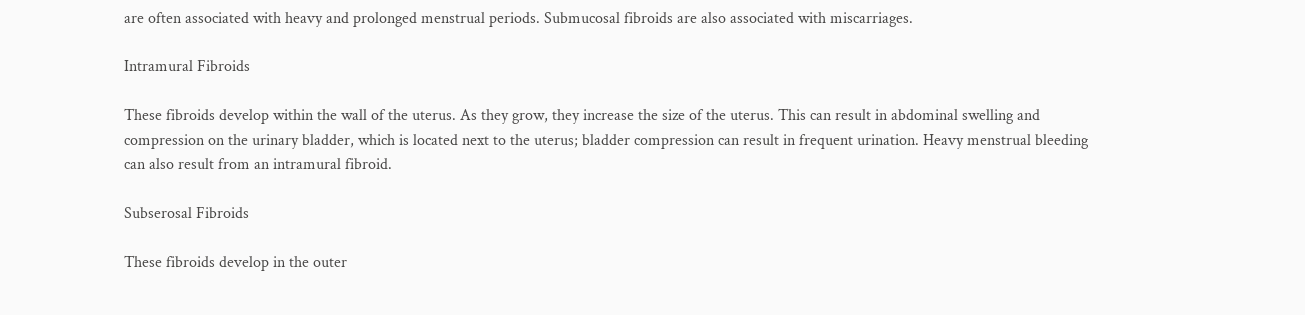are often associated with heavy and prolonged menstrual periods. Submucosal fibroids are also associated with miscarriages.

Intramural Fibroids

These fibroids develop within the wall of the uterus. As they grow, they increase the size of the uterus. This can result in abdominal swelling and compression on the urinary bladder, which is located next to the uterus; bladder compression can result in frequent urination. Heavy menstrual bleeding can also result from an intramural fibroid.

Subserosal Fibroids

These fibroids develop in the outer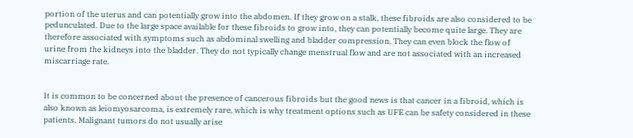portion of the uterus and can potentially grow into the abdomen. If they grow on a stalk, these fibroids are also considered to be pedunculated. Due to the large space available for these fibroids to grow into, they can potentially become quite large. They are therefore associated with symptoms such as abdominal swelling and bladder compression. They can even block the flow of urine from the kidneys into the bladder. They do not typically change menstrual flow and are not associated with an increased miscarriage rate.


It is common to be concerned about the presence of cancerous fibroids but the good news is that cancer in a fibroid, which is also known as leiomyosarcoma, is extremely rare, which is why treatment options such as UFE can be safety considered in these patients. Malignant tumors do not usually arise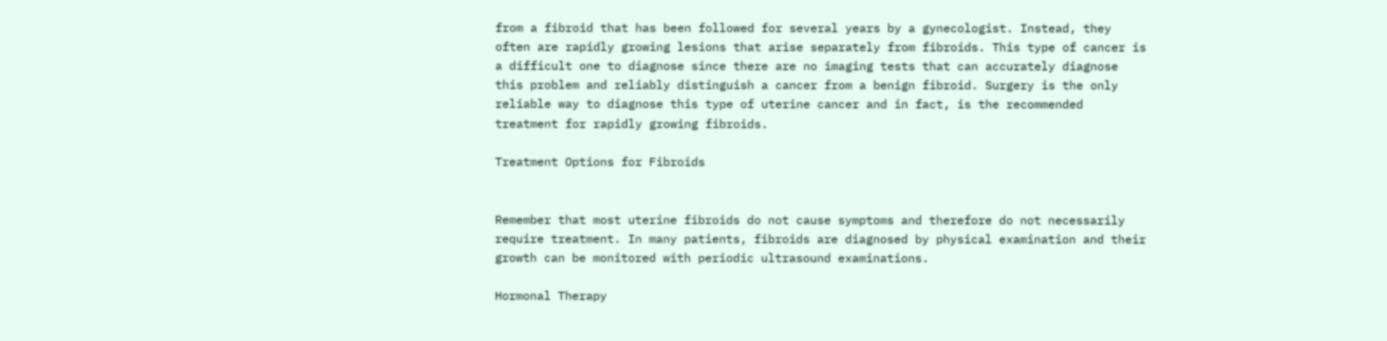from a fibroid that has been followed for several years by a gynecologist. Instead, they often are rapidly growing lesions that arise separately from fibroids. This type of cancer is a difficult one to diagnose since there are no imaging tests that can accurately diagnose this problem and reliably distinguish a cancer from a benign fibroid. Surgery is the only reliable way to diagnose this type of uterine cancer and in fact, is the recommended treatment for rapidly growing fibroids.

Treatment Options for Fibroids


Remember that most uterine fibroids do not cause symptoms and therefore do not necessarily require treatment. In many patients, fibroids are diagnosed by physical examination and their growth can be monitored with periodic ultrasound examinations.

Hormonal Therapy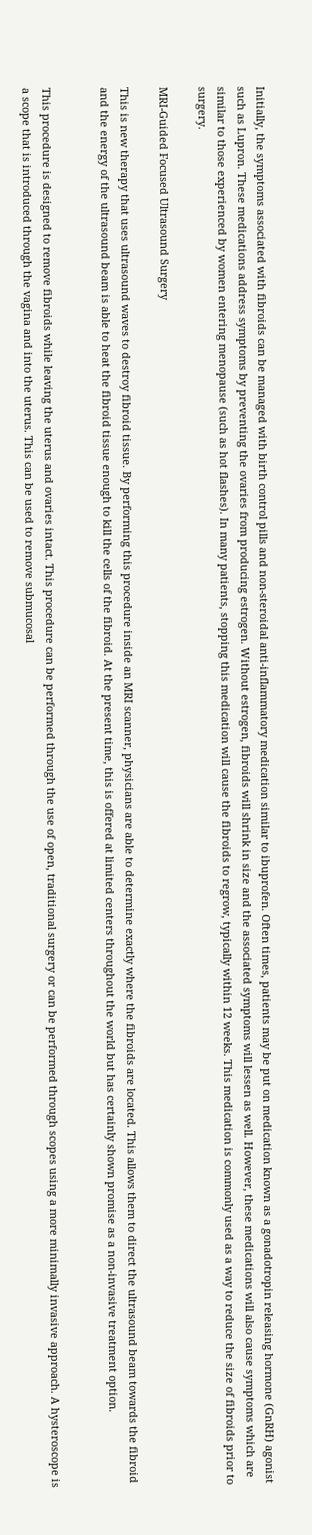Initially, the symptoms associated with fibroids can be managed with birth control pills and non-steroidal anti-inflammatory medication similar to ibuprofen. Often times, patients may be put on medication known as a gonadotropin releasing hormone (GnRH) agonist such as Lupron. These medications address symptoms by preventing the ovaries from producing estrogen. Without estrogen, fibroids will shrink in size and the associated symptoms will lessen as well. However, these medications will also cause symptoms which are similar to those experienced by women entering menopause (such as hot flashes). In many patients, stopping this medication will cause the fibroids to regrow, typically within 12 weeks. This medication is commonly used as a way to reduce the size of fibroids prior to surgery.

MRI-Guided Focused Ultrasound Surgery

This is new therapy that uses ultrasound waves to destroy fibroid tissue. By performing this procedure inside an MRI scanner, physicians are able to determine exactly where the fibroids are located. This allows them to direct the ultrasound beam towards the fibroid and the energy of the ultrasound beam is able to heat the fibroid tissue enough to kill the cells of the fibroid. At the present time, this is offered at limited centers throughout the world but has certainly shown promise as a non-invasive treatment option.


This procedure is designed to remove fibroids while leaving the uterus and ovaries intact. This procedure can be performed through the use of open, traditional surgery or can be performed through scopes using a more minimally invasive approach. A hysteroscope is a scope that is introduced through the vagina and into the uterus. This can be used to remove submucosal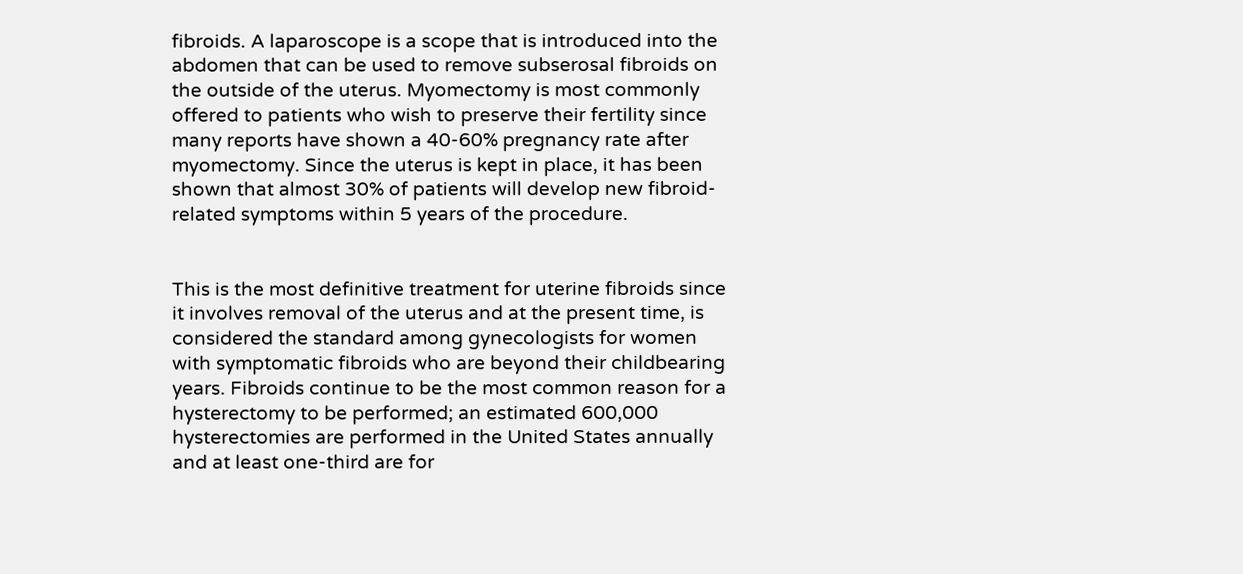fibroids. A laparoscope is a scope that is introduced into the abdomen that can be used to remove subserosal fibroids on the outside of the uterus. Myomectomy is most commonly offered to patients who wish to preserve their fertility since many reports have shown a 40-60% pregnancy rate after myomectomy. Since the uterus is kept in place, it has been shown that almost 30% of patients will develop new fibroid-related symptoms within 5 years of the procedure.


This is the most definitive treatment for uterine fibroids since it involves removal of the uterus and at the present time, is considered the standard among gynecologists for women with symptomatic fibroids who are beyond their childbearing years. Fibroids continue to be the most common reason for a hysterectomy to be performed; an estimated 600,000 hysterectomies are performed in the United States annually and at least one-third are for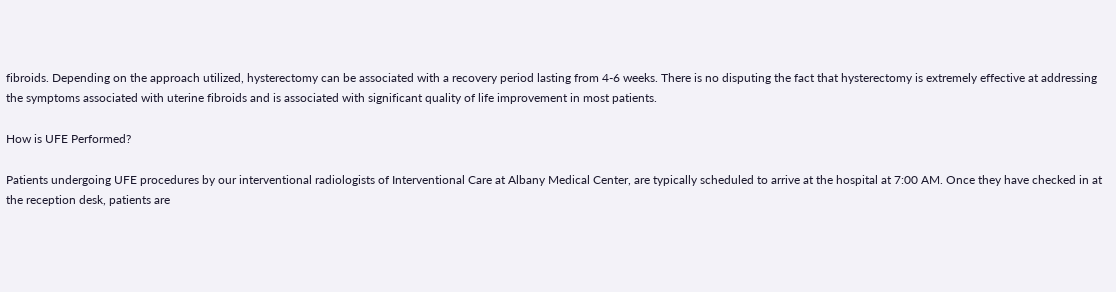fibroids. Depending on the approach utilized, hysterectomy can be associated with a recovery period lasting from 4-6 weeks. There is no disputing the fact that hysterectomy is extremely effective at addressing the symptoms associated with uterine fibroids and is associated with significant quality of life improvement in most patients.

How is UFE Performed?

Patients undergoing UFE procedures by our interventional radiologists of Interventional Care at Albany Medical Center, are typically scheduled to arrive at the hospital at 7:00 AM. Once they have checked in at the reception desk, patients are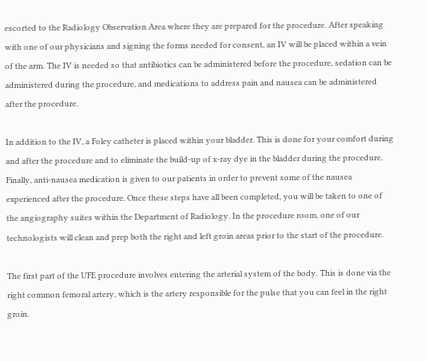escorted to the Radiology Observation Area where they are prepared for the procedure. After speaking with one of our physicians and signing the forms needed for consent, an IV will be placed within a vein of the arm. The IV is needed so that antibiotics can be administered before the procedure, sedation can be administered during the procedure, and medications to address pain and nausea can be administered after the procedure.

In addition to the IV, a Foley catheter is placed within your bladder. This is done for your comfort during and after the procedure and to eliminate the build-up of x-ray dye in the bladder during the procedure. Finally, anti-nausea medication is given to our patients in order to prevent some of the nausea experienced after the procedure. Once these steps have all been completed, you will be taken to one of the angiography suites within the Department of Radiology. In the procedure room, one of our technologists will clean and prep both the right and left groin areas prior to the start of the procedure.

The first part of the UFE procedure involves entering the arterial system of the body. This is done via the right common femoral artery, which is the artery responsible for the pulse that you can feel in the right groin.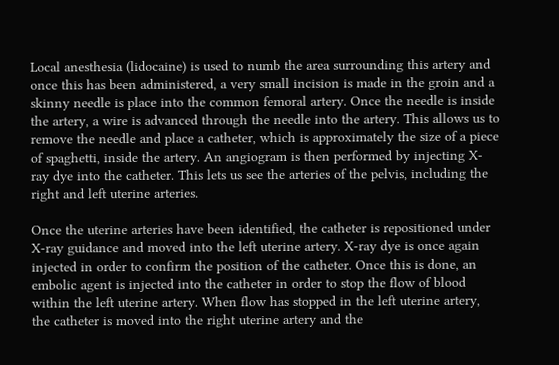Local anesthesia (lidocaine) is used to numb the area surrounding this artery and once this has been administered, a very small incision is made in the groin and a skinny needle is place into the common femoral artery. Once the needle is inside the artery, a wire is advanced through the needle into the artery. This allows us to remove the needle and place a catheter, which is approximately the size of a piece of spaghetti, inside the artery. An angiogram is then performed by injecting X-ray dye into the catheter. This lets us see the arteries of the pelvis, including the right and left uterine arteries.

Once the uterine arteries have been identified, the catheter is repositioned under X-ray guidance and moved into the left uterine artery. X-ray dye is once again injected in order to confirm the position of the catheter. Once this is done, an embolic agent is injected into the catheter in order to stop the flow of blood within the left uterine artery. When flow has stopped in the left uterine artery, the catheter is moved into the right uterine artery and the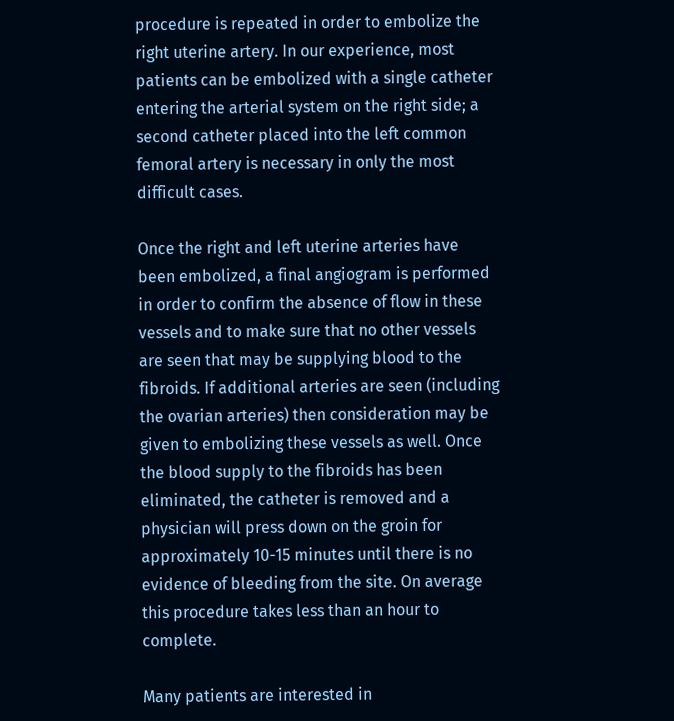procedure is repeated in order to embolize the right uterine artery. In our experience, most patients can be embolized with a single catheter entering the arterial system on the right side; a second catheter placed into the left common femoral artery is necessary in only the most difficult cases.

Once the right and left uterine arteries have been embolized, a final angiogram is performed in order to confirm the absence of flow in these vessels and to make sure that no other vessels are seen that may be supplying blood to the fibroids. If additional arteries are seen (including the ovarian arteries) then consideration may be given to embolizing these vessels as well. Once the blood supply to the fibroids has been eliminated, the catheter is removed and a physician will press down on the groin for approximately 10-15 minutes until there is no evidence of bleeding from the site. On average this procedure takes less than an hour to complete.

Many patients are interested in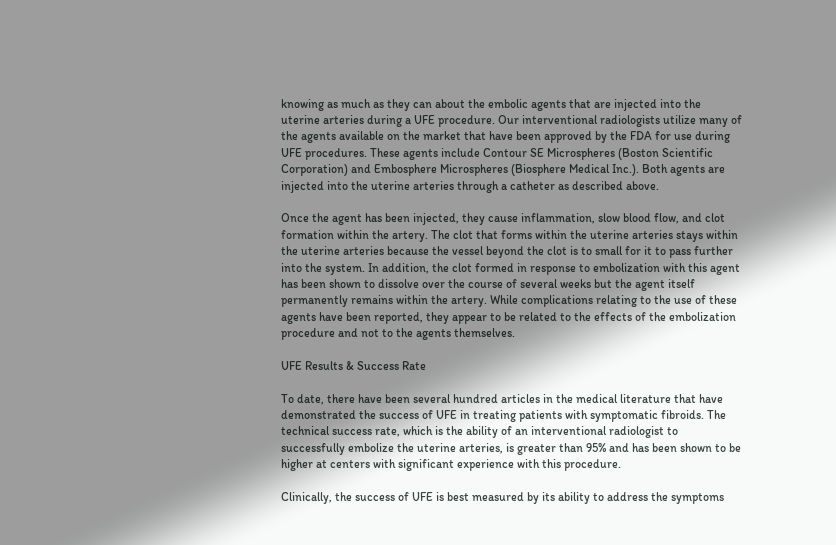knowing as much as they can about the embolic agents that are injected into the uterine arteries during a UFE procedure. Our interventional radiologists utilize many of the agents available on the market that have been approved by the FDA for use during UFE procedures. These agents include Contour SE Microspheres (Boston Scientific Corporation) and Embosphere Microspheres (Biosphere Medical Inc.). Both agents are injected into the uterine arteries through a catheter as described above.

Once the agent has been injected, they cause inflammation, slow blood flow, and clot formation within the artery. The clot that forms within the uterine arteries stays within the uterine arteries because the vessel beyond the clot is to small for it to pass further into the system. In addition, the clot formed in response to embolization with this agent has been shown to dissolve over the course of several weeks but the agent itself permanently remains within the artery. While complications relating to the use of these agents have been reported, they appear to be related to the effects of the embolization procedure and not to the agents themselves.

UFE Results & Success Rate

To date, there have been several hundred articles in the medical literature that have demonstrated the success of UFE in treating patients with symptomatic fibroids. The technical success rate, which is the ability of an interventional radiologist to successfully embolize the uterine arteries, is greater than 95% and has been shown to be higher at centers with significant experience with this procedure.

Clinically, the success of UFE is best measured by its ability to address the symptoms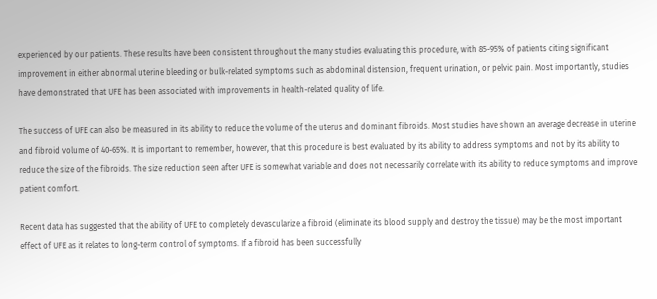experienced by our patients. These results have been consistent throughout the many studies evaluating this procedure, with 85-95% of patients citing significant improvement in either abnormal uterine bleeding or bulk-related symptoms such as abdominal distension, frequent urination, or pelvic pain. Most importantly, studies have demonstrated that UFE has been associated with improvements in health-related quality of life.

The success of UFE can also be measured in its ability to reduce the volume of the uterus and dominant fibroids. Most studies have shown an average decrease in uterine and fibroid volume of 40-65%. It is important to remember, however, that this procedure is best evaluated by its ability to address symptoms and not by its ability to reduce the size of the fibroids. The size reduction seen after UFE is somewhat variable and does not necessarily correlate with its ability to reduce symptoms and improve patient comfort.

Recent data has suggested that the ability of UFE to completely devascularize a fibroid (eliminate its blood supply and destroy the tissue) may be the most important effect of UFE as it relates to long-term control of symptoms. If a fibroid has been successfully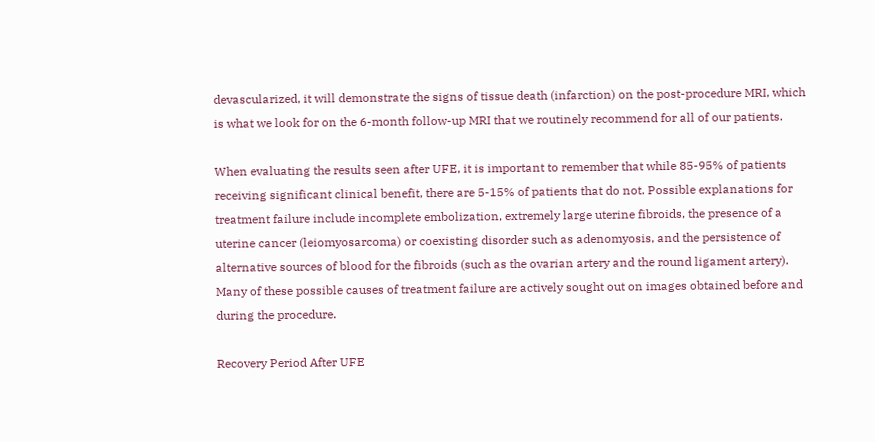devascularized, it will demonstrate the signs of tissue death (infarction) on the post-procedure MRI, which is what we look for on the 6-month follow-up MRI that we routinely recommend for all of our patients.

When evaluating the results seen after UFE, it is important to remember that while 85-95% of patients receiving significant clinical benefit, there are 5-15% of patients that do not. Possible explanations for treatment failure include incomplete embolization, extremely large uterine fibroids, the presence of a uterine cancer (leiomyosarcoma) or coexisting disorder such as adenomyosis, and the persistence of alternative sources of blood for the fibroids (such as the ovarian artery and the round ligament artery). Many of these possible causes of treatment failure are actively sought out on images obtained before and during the procedure.

Recovery Period After UFE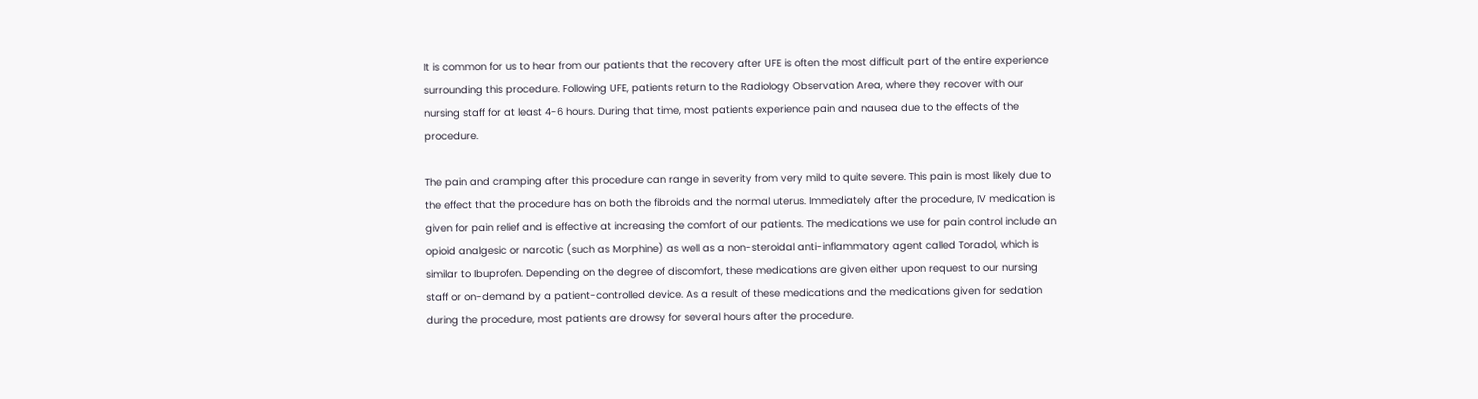It is common for us to hear from our patients that the recovery after UFE is often the most difficult part of the entire experience surrounding this procedure. Following UFE, patients return to the Radiology Observation Area, where they recover with our nursing staff for at least 4-6 hours. During that time, most patients experience pain and nausea due to the effects of the procedure.

The pain and cramping after this procedure can range in severity from very mild to quite severe. This pain is most likely due to the effect that the procedure has on both the fibroids and the normal uterus. Immediately after the procedure, IV medication is given for pain relief and is effective at increasing the comfort of our patients. The medications we use for pain control include an opioid analgesic or narcotic (such as Morphine) as well as a non-steroidal anti-inflammatory agent called Toradol, which is similar to Ibuprofen. Depending on the degree of discomfort, these medications are given either upon request to our nursing staff or on-demand by a patient-controlled device. As a result of these medications and the medications given for sedation during the procedure, most patients are drowsy for several hours after the procedure.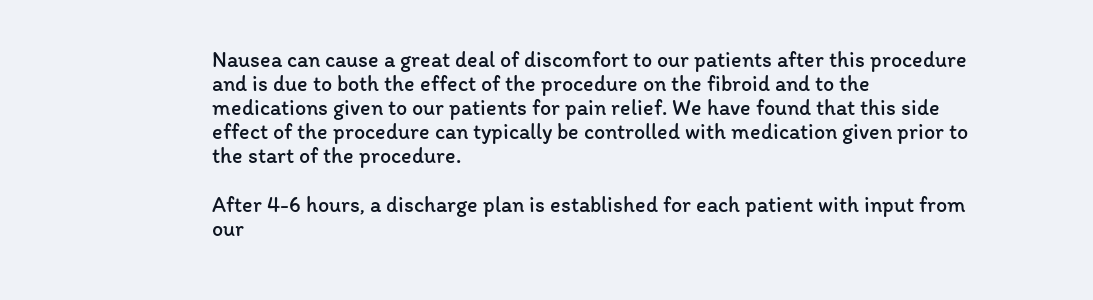Nausea can cause a great deal of discomfort to our patients after this procedure and is due to both the effect of the procedure on the fibroid and to the medications given to our patients for pain relief. We have found that this side effect of the procedure can typically be controlled with medication given prior to the start of the procedure.

After 4-6 hours, a discharge plan is established for each patient with input from our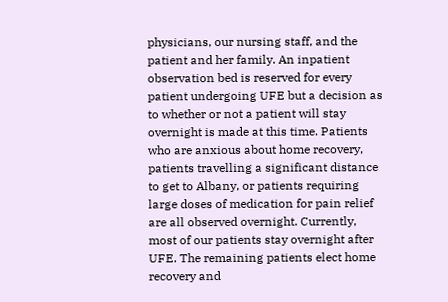physicians, our nursing staff, and the patient and her family. An inpatient observation bed is reserved for every patient undergoing UFE but a decision as to whether or not a patient will stay overnight is made at this time. Patients who are anxious about home recovery, patients travelling a significant distance to get to Albany, or patients requiring large doses of medication for pain relief are all observed overnight. Currently, most of our patients stay overnight after UFE. The remaining patients elect home recovery and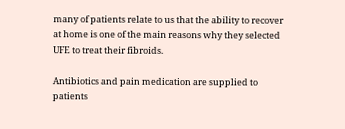many of patients relate to us that the ability to recover at home is one of the main reasons why they selected UFE to treat their fibroids.

Antibiotics and pain medication are supplied to patients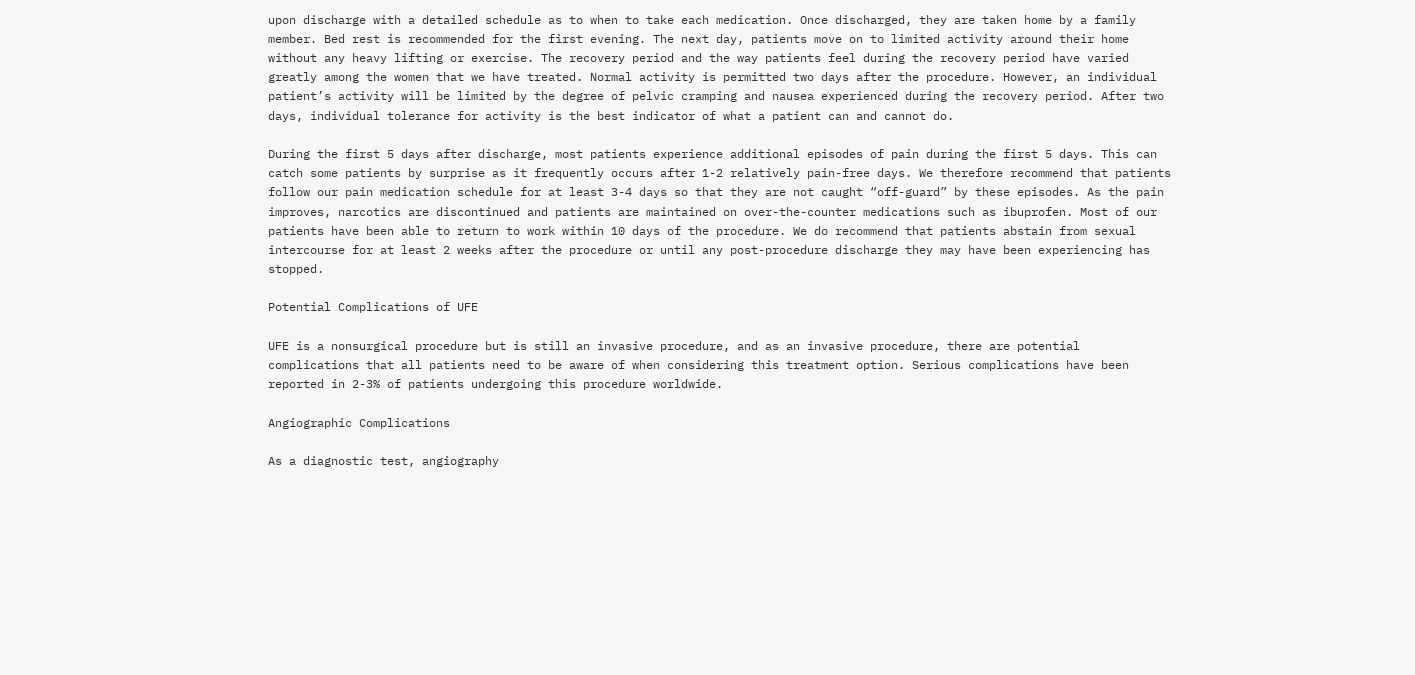upon discharge with a detailed schedule as to when to take each medication. Once discharged, they are taken home by a family member. Bed rest is recommended for the first evening. The next day, patients move on to limited activity around their home without any heavy lifting or exercise. The recovery period and the way patients feel during the recovery period have varied greatly among the women that we have treated. Normal activity is permitted two days after the procedure. However, an individual patient’s activity will be limited by the degree of pelvic cramping and nausea experienced during the recovery period. After two days, individual tolerance for activity is the best indicator of what a patient can and cannot do.

During the first 5 days after discharge, most patients experience additional episodes of pain during the first 5 days. This can catch some patients by surprise as it frequently occurs after 1-2 relatively pain-free days. We therefore recommend that patients follow our pain medication schedule for at least 3-4 days so that they are not caught “off-guard” by these episodes. As the pain improves, narcotics are discontinued and patients are maintained on over-the-counter medications such as ibuprofen. Most of our patients have been able to return to work within 10 days of the procedure. We do recommend that patients abstain from sexual intercourse for at least 2 weeks after the procedure or until any post-procedure discharge they may have been experiencing has stopped.

Potential Complications of UFE

UFE is a nonsurgical procedure but is still an invasive procedure, and as an invasive procedure, there are potential complications that all patients need to be aware of when considering this treatment option. Serious complications have been reported in 2-3% of patients undergoing this procedure worldwide.

Angiographic Complications

As a diagnostic test, angiography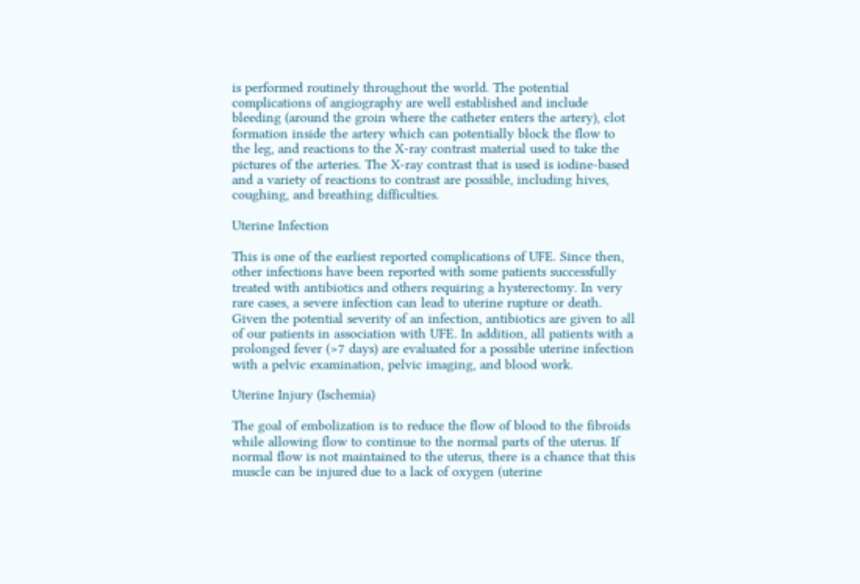is performed routinely throughout the world. The potential complications of angiography are well established and include bleeding (around the groin where the catheter enters the artery), clot formation inside the artery which can potentially block the flow to the leg, and reactions to the X-ray contrast material used to take the pictures of the arteries. The X-ray contrast that is used is iodine-based and a variety of reactions to contrast are possible, including hives, coughing, and breathing difficulties.

Uterine Infection

This is one of the earliest reported complications of UFE. Since then, other infections have been reported with some patients successfully treated with antibiotics and others requiring a hysterectomy. In very rare cases, a severe infection can lead to uterine rupture or death. Given the potential severity of an infection, antibiotics are given to all of our patients in association with UFE. In addition, all patients with a prolonged fever (>7 days) are evaluated for a possible uterine infection with a pelvic examination, pelvic imaging, and blood work.

Uterine Injury (Ischemia)

The goal of embolization is to reduce the flow of blood to the fibroids while allowing flow to continue to the normal parts of the uterus. If normal flow is not maintained to the uterus, there is a chance that this muscle can be injured due to a lack of oxygen (uterine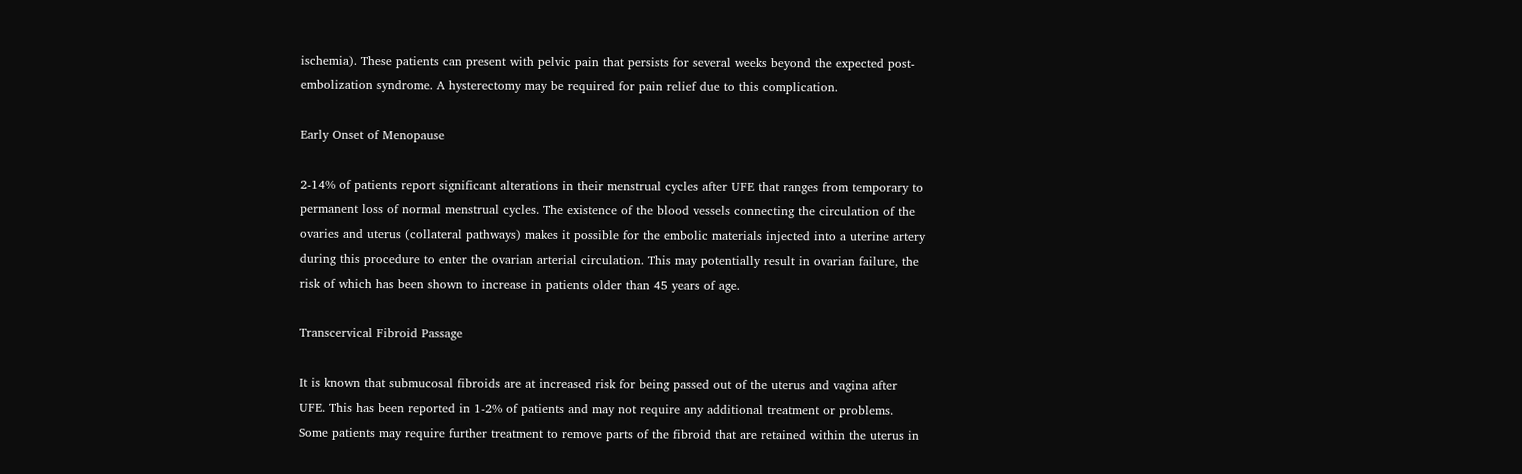ischemia). These patients can present with pelvic pain that persists for several weeks beyond the expected post-embolization syndrome. A hysterectomy may be required for pain relief due to this complication.

Early Onset of Menopause

2-14% of patients report significant alterations in their menstrual cycles after UFE that ranges from temporary to permanent loss of normal menstrual cycles. The existence of the blood vessels connecting the circulation of the ovaries and uterus (collateral pathways) makes it possible for the embolic materials injected into a uterine artery during this procedure to enter the ovarian arterial circulation. This may potentially result in ovarian failure, the risk of which has been shown to increase in patients older than 45 years of age.

Transcervical Fibroid Passage

It is known that submucosal fibroids are at increased risk for being passed out of the uterus and vagina after UFE. This has been reported in 1-2% of patients and may not require any additional treatment or problems. Some patients may require further treatment to remove parts of the fibroid that are retained within the uterus in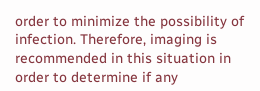order to minimize the possibility of infection. Therefore, imaging is recommended in this situation in order to determine if any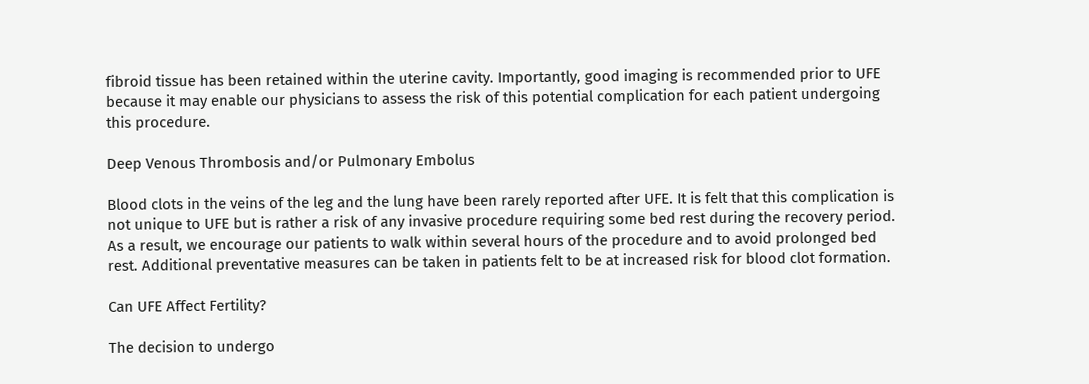fibroid tissue has been retained within the uterine cavity. Importantly, good imaging is recommended prior to UFE because it may enable our physicians to assess the risk of this potential complication for each patient undergoing this procedure.

Deep Venous Thrombosis and/or Pulmonary Embolus

Blood clots in the veins of the leg and the lung have been rarely reported after UFE. It is felt that this complication is not unique to UFE but is rather a risk of any invasive procedure requiring some bed rest during the recovery period. As a result, we encourage our patients to walk within several hours of the procedure and to avoid prolonged bed rest. Additional preventative measures can be taken in patients felt to be at increased risk for blood clot formation.

Can UFE Affect Fertility?

The decision to undergo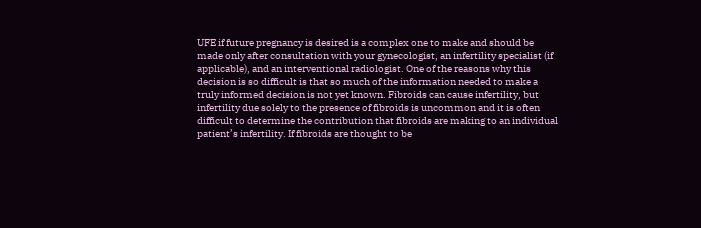UFE if future pregnancy is desired is a complex one to make and should be made only after consultation with your gynecologist, an infertility specialist (if applicable), and an interventional radiologist. One of the reasons why this decision is so difficult is that so much of the information needed to make a truly informed decision is not yet known. Fibroids can cause infertility, but infertility due solely to the presence of fibroids is uncommon and it is often difficult to determine the contribution that fibroids are making to an individual patient’s infertility. If fibroids are thought to be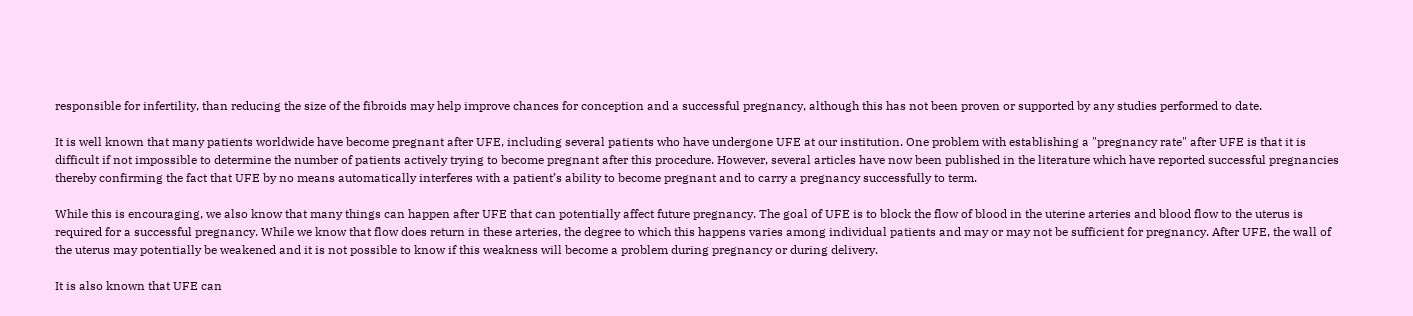responsible for infertility, than reducing the size of the fibroids may help improve chances for conception and a successful pregnancy, although this has not been proven or supported by any studies performed to date.

It is well known that many patients worldwide have become pregnant after UFE, including several patients who have undergone UFE at our institution. One problem with establishing a "pregnancy rate" after UFE is that it is difficult if not impossible to determine the number of patients actively trying to become pregnant after this procedure. However, several articles have now been published in the literature which have reported successful pregnancies thereby confirming the fact that UFE by no means automatically interferes with a patient’s ability to become pregnant and to carry a pregnancy successfully to term.

While this is encouraging, we also know that many things can happen after UFE that can potentially affect future pregnancy. The goal of UFE is to block the flow of blood in the uterine arteries and blood flow to the uterus is required for a successful pregnancy. While we know that flow does return in these arteries, the degree to which this happens varies among individual patients and may or may not be sufficient for pregnancy. After UFE, the wall of the uterus may potentially be weakened and it is not possible to know if this weakness will become a problem during pregnancy or during delivery.

It is also known that UFE can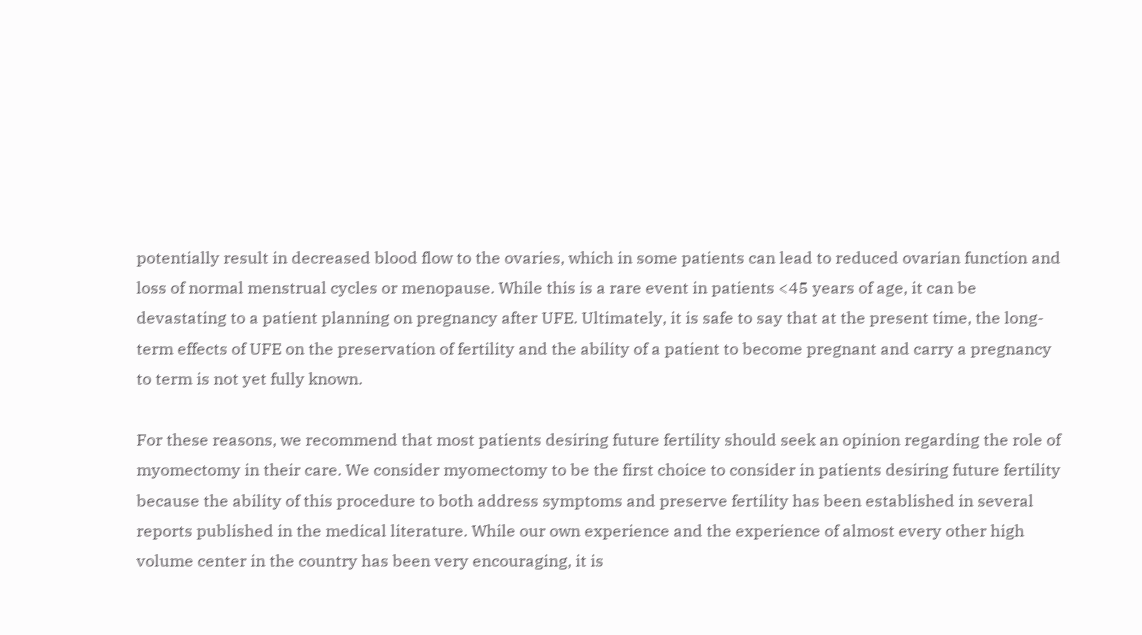potentially result in decreased blood flow to the ovaries, which in some patients can lead to reduced ovarian function and loss of normal menstrual cycles or menopause. While this is a rare event in patients <45 years of age, it can be devastating to a patient planning on pregnancy after UFE. Ultimately, it is safe to say that at the present time, the long-term effects of UFE on the preservation of fertility and the ability of a patient to become pregnant and carry a pregnancy to term is not yet fully known.

For these reasons, we recommend that most patients desiring future fertility should seek an opinion regarding the role of myomectomy in their care. We consider myomectomy to be the first choice to consider in patients desiring future fertility because the ability of this procedure to both address symptoms and preserve fertility has been established in several reports published in the medical literature. While our own experience and the experience of almost every other high volume center in the country has been very encouraging, it is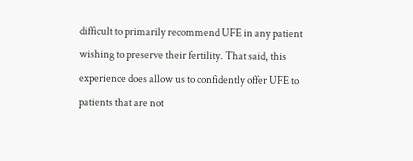difficult to primarily recommend UFE in any patient wishing to preserve their fertility. That said, this experience does allow us to confidently offer UFE to patients that are not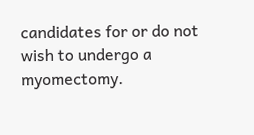candidates for or do not wish to undergo a myomectomy.